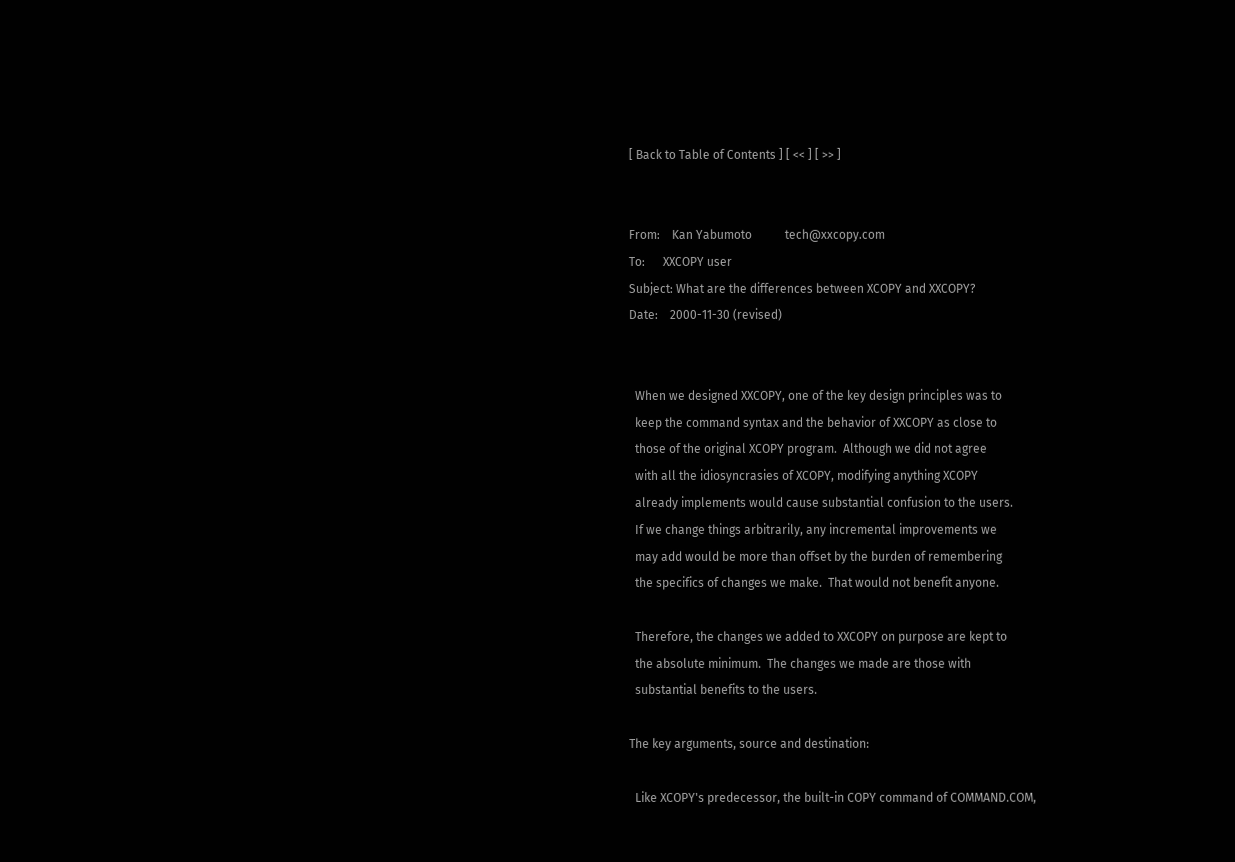[ Back to Table of Contents ] [ << ] [ >> ]


From:    Kan Yabumoto           tech@xxcopy.com
To:      XXCOPY user
Subject: What are the differences between XCOPY and XXCOPY?
Date:    2000-11-30 (revised)


  When we designed XXCOPY, one of the key design principles was to
  keep the command syntax and the behavior of XXCOPY as close to
  those of the original XCOPY program.  Although we did not agree
  with all the idiosyncrasies of XCOPY, modifying anything XCOPY
  already implements would cause substantial confusion to the users.
  If we change things arbitrarily, any incremental improvements we
  may add would be more than offset by the burden of remembering
  the specifics of changes we make.  That would not benefit anyone.

  Therefore, the changes we added to XXCOPY on purpose are kept to
  the absolute minimum.  The changes we made are those with
  substantial benefits to the users.

The key arguments, source and destination:

  Like XCOPY's predecessor, the built-in COPY command of COMMAND.COM,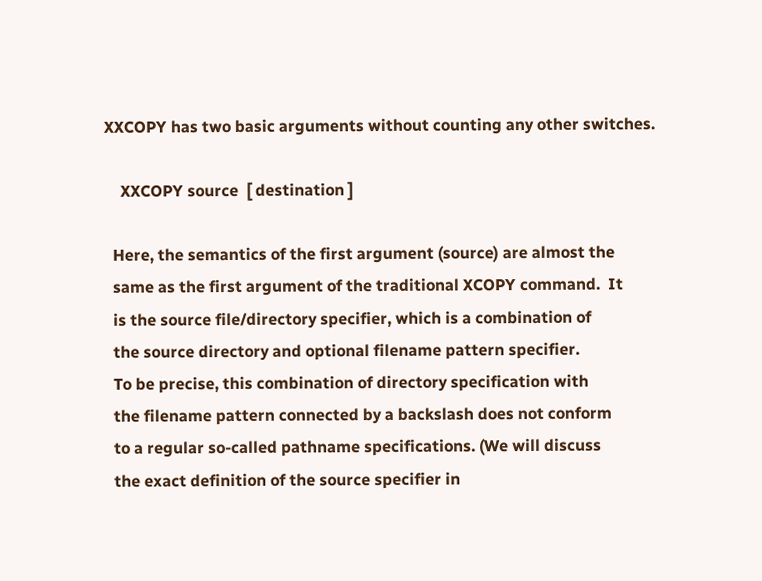XXCOPY has two basic arguments without counting any other switches.

    XXCOPY source  [ destination ]

  Here, the semantics of the first argument (source) are almost the
  same as the first argument of the traditional XCOPY command.  It
  is the source file/directory specifier, which is a combination of
  the source directory and optional filename pattern specifier.
  To be precise, this combination of directory specification with
  the filename pattern connected by a backslash does not conform
  to a regular so-called pathname specifications. (We will discuss
  the exact definition of the source specifier in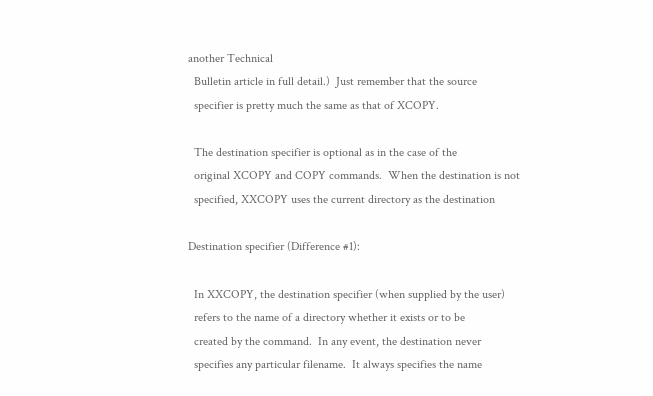another Technical
  Bulletin article in full detail.)  Just remember that the source
  specifier is pretty much the same as that of XCOPY.

  The destination specifier is optional as in the case of the
  original XCOPY and COPY commands.  When the destination is not
  specified, XXCOPY uses the current directory as the destination

Destination specifier (Difference #1):

  In XXCOPY, the destination specifier (when supplied by the user)
  refers to the name of a directory whether it exists or to be
  created by the command.  In any event, the destination never
  specifies any particular filename.  It always specifies the name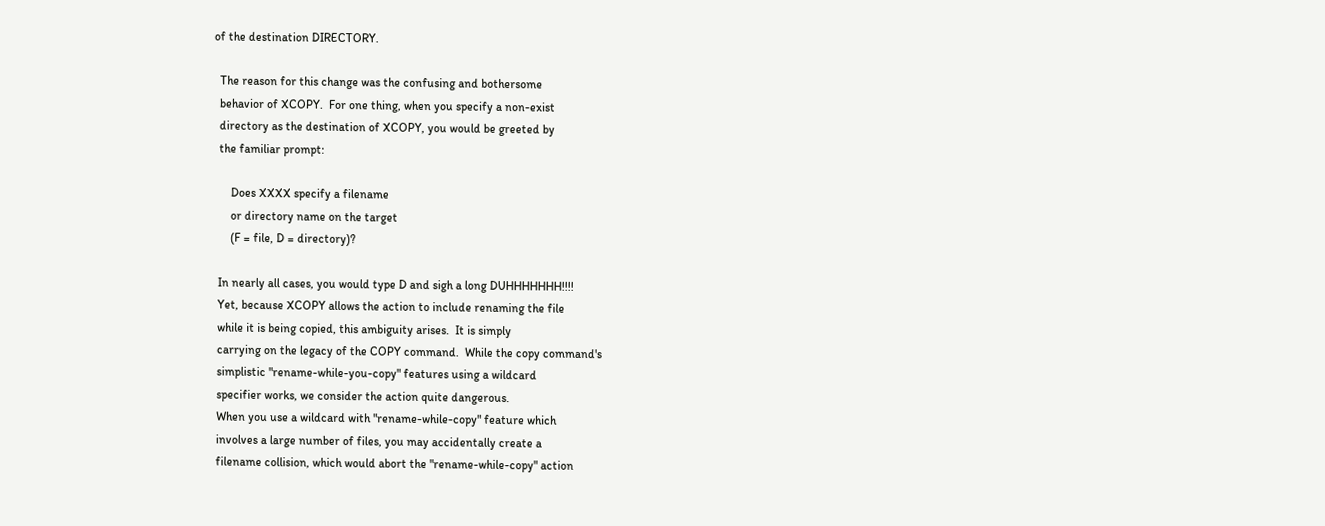of the destination DIRECTORY.

  The reason for this change was the confusing and bothersome
  behavior of XCOPY.  For one thing, when you specify a non-exist
  directory as the destination of XCOPY, you would be greeted by
  the familiar prompt:

      Does XXXX specify a filename
      or directory name on the target
      (F = file, D = directory)?

  In nearly all cases, you would type D and sigh a long DUHHHHHHH!!!!
  Yet, because XCOPY allows the action to include renaming the file
  while it is being copied, this ambiguity arises.  It is simply
  carrying on the legacy of the COPY command.  While the copy command's
  simplistic "rename-while-you-copy" features using a wildcard
  specifier works, we consider the action quite dangerous.
  When you use a wildcard with "rename-while-copy" feature which
  involves a large number of files, you may accidentally create a
  filename collision, which would abort the "rename-while-copy" action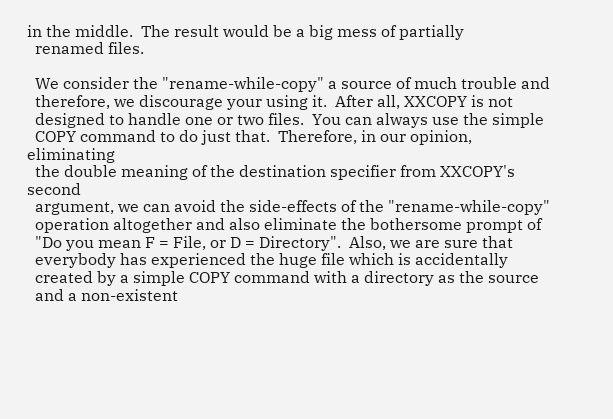in the middle.  The result would be a big mess of partially
  renamed files.

  We consider the "rename-while-copy" a source of much trouble and
  therefore, we discourage your using it.  After all, XXCOPY is not
  designed to handle one or two files.  You can always use the simple
  COPY command to do just that.  Therefore, in our opinion, eliminating
  the double meaning of the destination specifier from XXCOPY's second
  argument, we can avoid the side-effects of the "rename-while-copy"
  operation altogether and also eliminate the bothersome prompt of
  "Do you mean F = File, or D = Directory".  Also, we are sure that
  everybody has experienced the huge file which is accidentally
  created by a simple COPY command with a directory as the source
  and a non-existent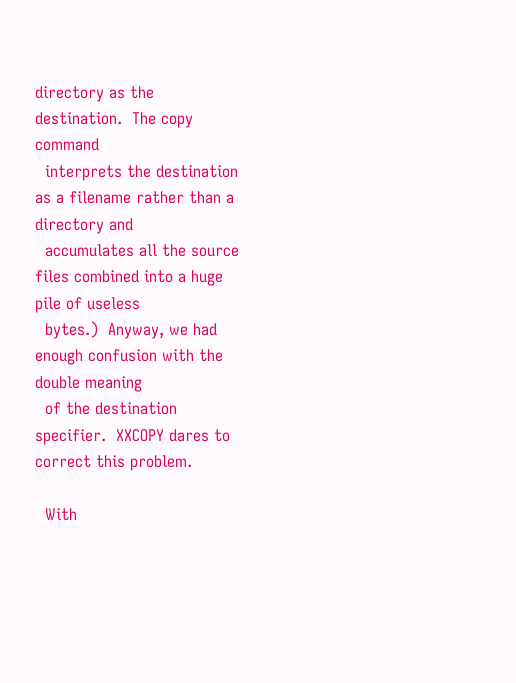directory as the destination.  The copy command
  interprets the destination as a filename rather than a directory and
  accumulates all the source files combined into a huge pile of useless
  bytes.)  Anyway, we had enough confusion with the double meaning
  of the destination specifier.  XXCOPY dares to correct this problem.

  With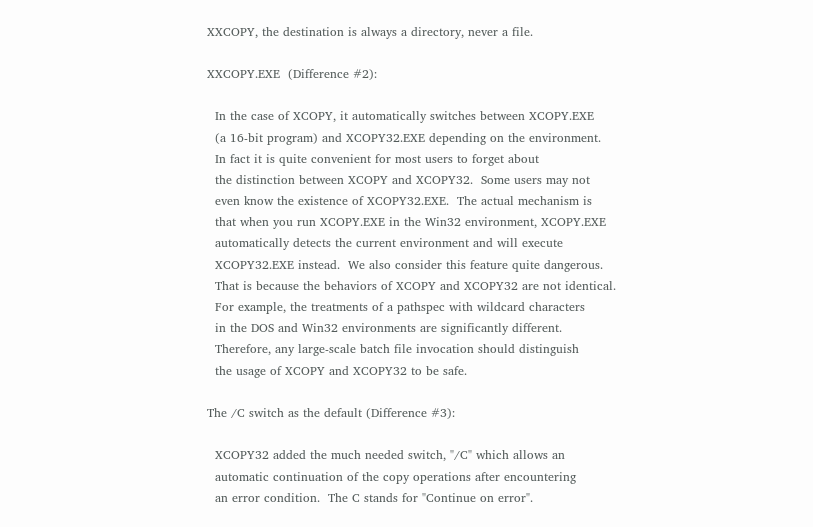XXCOPY, the destination is always a directory, never a file.

XXCOPY.EXE  (Difference #2):

  In the case of XCOPY, it automatically switches between XCOPY.EXE
  (a 16-bit program) and XCOPY32.EXE depending on the environment.
  In fact it is quite convenient for most users to forget about
  the distinction between XCOPY and XCOPY32.  Some users may not
  even know the existence of XCOPY32.EXE.  The actual mechanism is
  that when you run XCOPY.EXE in the Win32 environment, XCOPY.EXE
  automatically detects the current environment and will execute
  XCOPY32.EXE instead.  We also consider this feature quite dangerous.
  That is because the behaviors of XCOPY and XCOPY32 are not identical.
  For example, the treatments of a pathspec with wildcard characters
  in the DOS and Win32 environments are significantly different.
  Therefore, any large-scale batch file invocation should distinguish
  the usage of XCOPY and XCOPY32 to be safe.

The /C switch as the default (Difference #3):

  XCOPY32 added the much needed switch, "/C" which allows an
  automatic continuation of the copy operations after encountering
  an error condition.  The C stands for "Continue on error".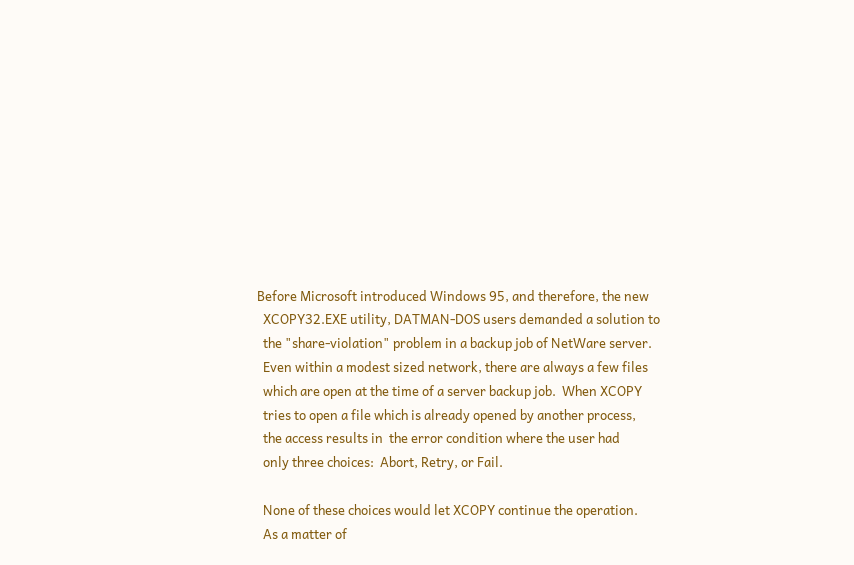Before Microsoft introduced Windows 95, and therefore, the new
  XCOPY32.EXE utility, DATMAN-DOS users demanded a solution to
  the "share-violation" problem in a backup job of NetWare server.
  Even within a modest sized network, there are always a few files
  which are open at the time of a server backup job.  When XCOPY
  tries to open a file which is already opened by another process,
  the access results in  the error condition where the user had
  only three choices:  Abort, Retry, or Fail.

  None of these choices would let XCOPY continue the operation.
  As a matter of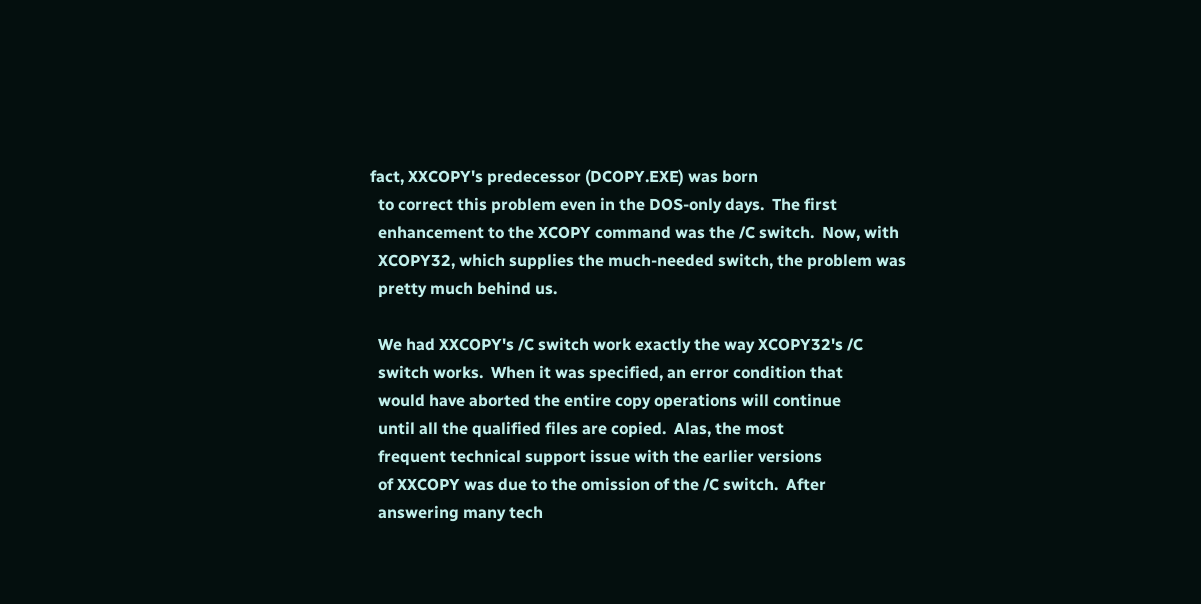fact, XXCOPY's predecessor (DCOPY.EXE) was born
  to correct this problem even in the DOS-only days.  The first
  enhancement to the XCOPY command was the /C switch.  Now, with
  XCOPY32, which supplies the much-needed switch, the problem was
  pretty much behind us.

  We had XXCOPY's /C switch work exactly the way XCOPY32's /C
  switch works.  When it was specified, an error condition that
  would have aborted the entire copy operations will continue
  until all the qualified files are copied.  Alas, the most
  frequent technical support issue with the earlier versions
  of XXCOPY was due to the omission of the /C switch.  After
  answering many tech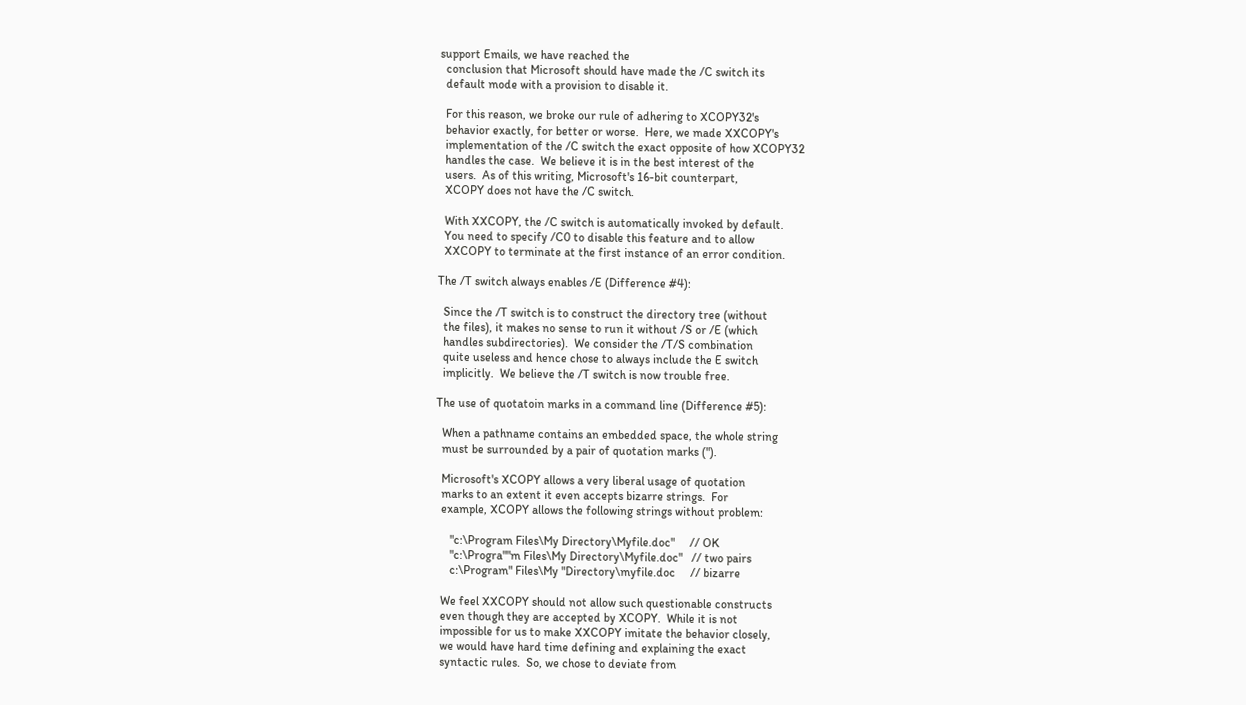support Emails, we have reached the
  conclusion that Microsoft should have made the /C switch its
  default mode with a provision to disable it.

  For this reason, we broke our rule of adhering to XCOPY32's
  behavior exactly, for better or worse.  Here, we made XXCOPY's
  implementation of the /C switch the exact opposite of how XCOPY32
  handles the case.  We believe it is in the best interest of the
  users.  As of this writing, Microsoft's 16-bit counterpart,
  XCOPY does not have the /C switch.

  With XXCOPY, the /C switch is automatically invoked by default.
  You need to specify /C0 to disable this feature and to allow
  XXCOPY to terminate at the first instance of an error condition.

The /T switch always enables /E (Difference #4):

  Since the /T switch is to construct the directory tree (without
  the files), it makes no sense to run it without /S or /E (which
  handles subdirectories).  We consider the /T/S combination
  quite useless and hence chose to always include the E switch
  implicitly.  We believe the /T switch is now trouble free.

The use of quotatoin marks in a command line (Difference #5):

  When a pathname contains an embedded space, the whole string
  must be surrounded by a pair of quotation marks (").

  Microsoft's XCOPY allows a very liberal usage of quotation
  marks to an extent it even accepts bizarre strings.  For
  example, XCOPY allows the following strings without problem:

     "c:\Program Files\My Directory\Myfile.doc"     // OK
     "c:\Progra""m Files\My Directory\Myfile.doc"   // two pairs
     c:\Program" Files\My "Directory\myfile.doc     // bizarre

  We feel XXCOPY should not allow such questionable constructs
  even though they are accepted by XCOPY.  While it is not
  impossible for us to make XXCOPY imitate the behavior closely,
  we would have hard time defining and explaining the exact
  syntactic rules.  So, we chose to deviate from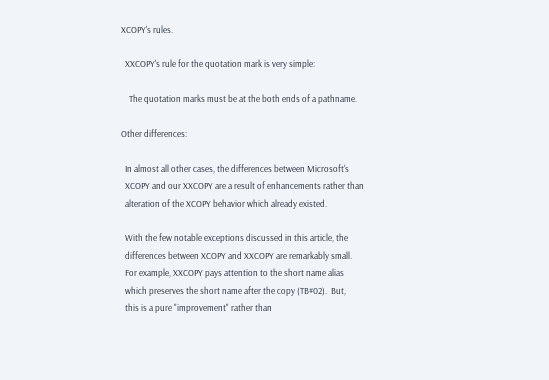XCOPY's rules.

  XXCOPY's rule for the quotation mark is very simple:

    The quotation marks must be at the both ends of a pathname.

Other differences:

  In almost all other cases, the differences between Microsoft's
  XCOPY and our XXCOPY are a result of enhancements rather than
  alteration of the XCOPY behavior which already existed.

  With the few notable exceptions discussed in this article, the
  differences between XCOPY and XXCOPY are remarkably small.
  For example, XXCOPY pays attention to the short name alias
  which preserves the short name after the copy (TB#02).  But,
  this is a pure "improvement" rather than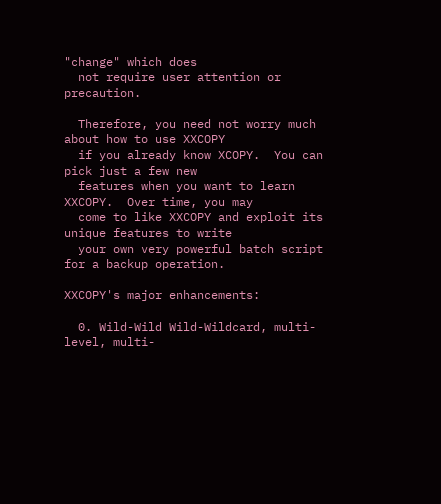"change" which does
  not require user attention or precaution.

  Therefore, you need not worry much about how to use XXCOPY
  if you already know XCOPY.  You can pick just a few new
  features when you want to learn XXCOPY.  Over time, you may
  come to like XXCOPY and exploit its unique features to write
  your own very powerful batch script for a backup operation.

XXCOPY's major enhancements:

  0. Wild-Wild Wild-Wildcard, multi-level, multi-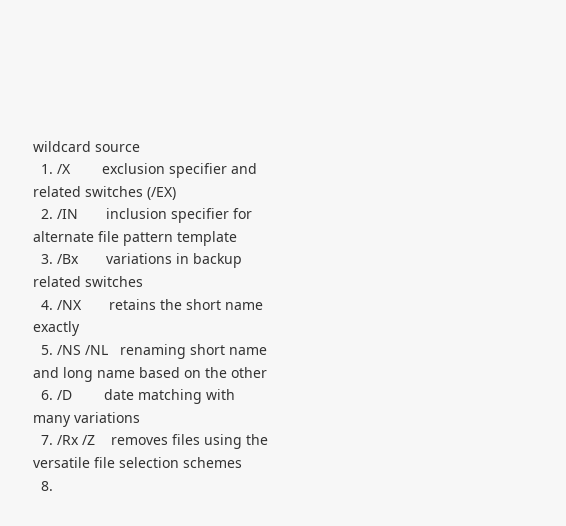wildcard source
  1. /X        exclusion specifier and related switches (/EX)
  2. /IN       inclusion specifier for alternate file pattern template
  3. /Bx       variations in backup related switches
  4. /NX       retains the short name exactly
  5. /NS /NL   renaming short name and long name based on the other
  6. /D        date matching with many variations
  7. /Rx /Z    removes files using the versatile file selection schemes
  8.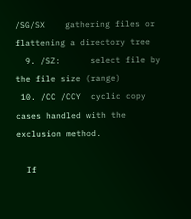/SG/SX    gathering files or flattening a directory tree
  9. /SZ:      select file by the file size (range)
 10. /CC /CCY  cyclic copy cases handled with the exclusion method.

  If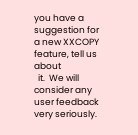you have a suggestion for a new XXCOPY feature, tell us about
  it.  We will consider any user feedback very seriously.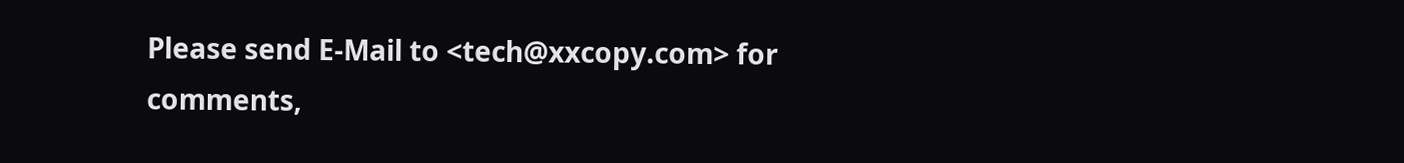Please send E-Mail to <tech@xxcopy.com> for comments,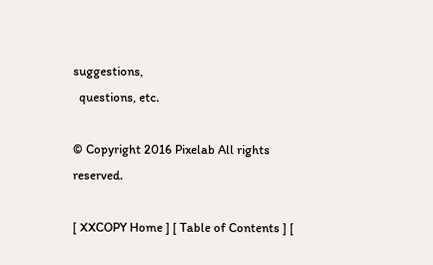suggestions,
  questions, etc.

© Copyright 2016 Pixelab All rights reserved.

[ XXCOPY Home ] [ Table of Contents ] [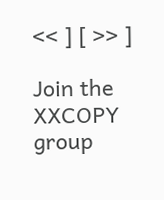<< ] [ >> ]

Join the XXCOPY group